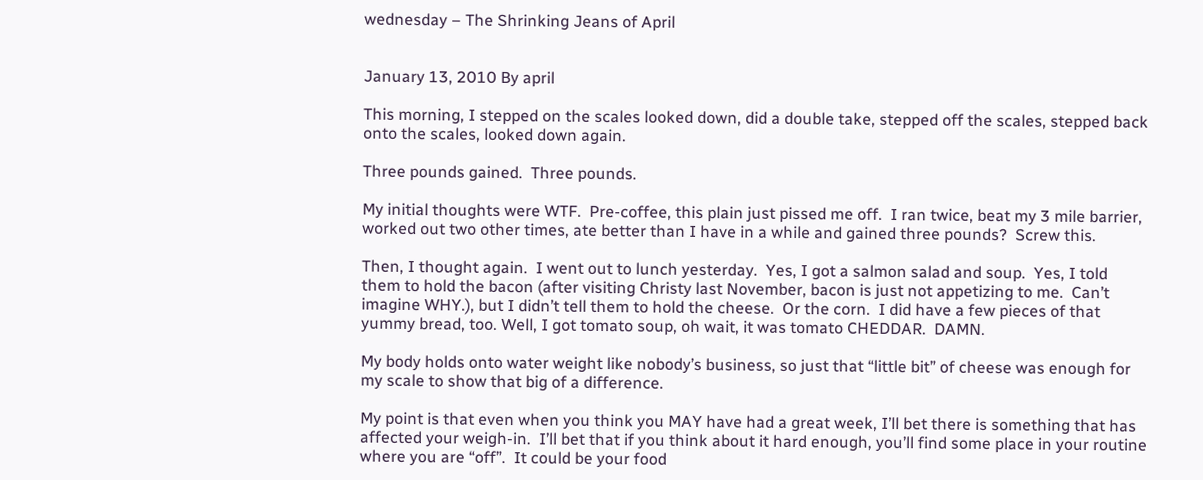wednesday – The Shrinking Jeans of April


January 13, 2010 By april

This morning, I stepped on the scales looked down, did a double take, stepped off the scales, stepped back onto the scales, looked down again.

Three pounds gained.  Three pounds.

My initial thoughts were WTF.  Pre-coffee, this plain just pissed me off.  I ran twice, beat my 3 mile barrier, worked out two other times, ate better than I have in a while and gained three pounds?  Screw this.

Then, I thought again.  I went out to lunch yesterday.  Yes, I got a salmon salad and soup.  Yes, I told them to hold the bacon (after visiting Christy last November, bacon is just not appetizing to me.  Can’t imagine WHY.), but I didn’t tell them to hold the cheese.  Or the corn.  I did have a few pieces of that yummy bread, too. Well, I got tomato soup, oh wait, it was tomato CHEDDAR.  DAMN.

My body holds onto water weight like nobody’s business, so just that “little bit” of cheese was enough for my scale to show that big of a difference.

My point is that even when you think you MAY have had a great week, I’ll bet there is something that has affected your weigh-in.  I’ll bet that if you think about it hard enough, you’ll find some place in your routine where you are “off”.  It could be your food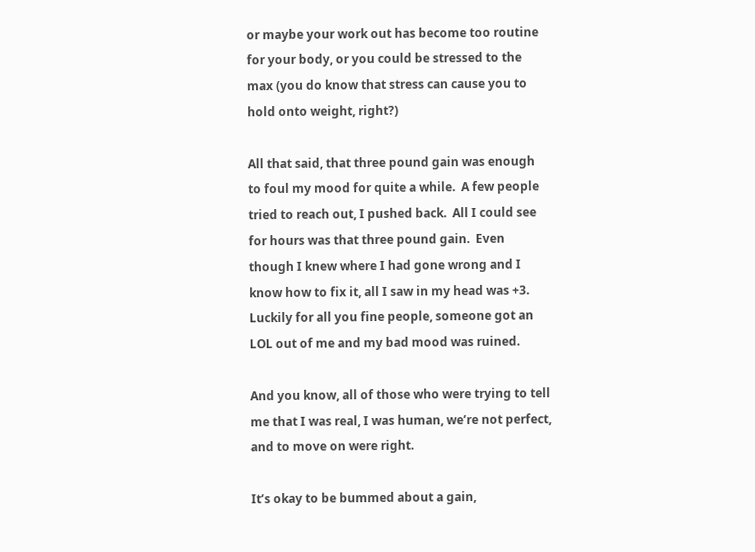or maybe your work out has become too routine for your body, or you could be stressed to the max (you do know that stress can cause you to hold onto weight, right?)

All that said, that three pound gain was enough to foul my mood for quite a while.  A few people tried to reach out, I pushed back.  All I could see for hours was that three pound gain.  Even though I knew where I had gone wrong and I know how to fix it, all I saw in my head was +3.  Luckily for all you fine people, someone got an LOL out of me and my bad mood was ruined.

And you know, all of those who were trying to tell me that I was real, I was human, we’re not perfect, and to move on were right.

It’s okay to be bummed about a gain,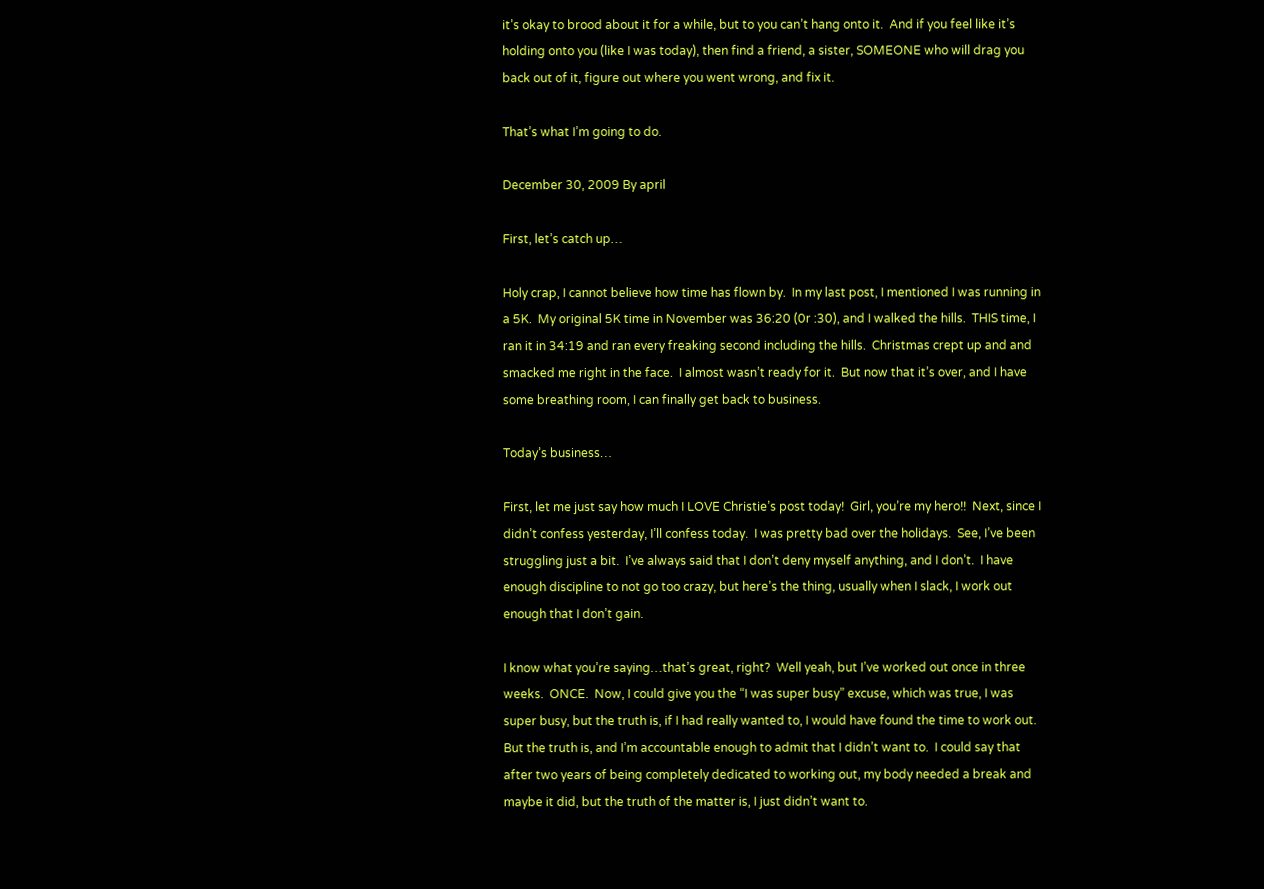it’s okay to brood about it for a while, but to you can’t hang onto it.  And if you feel like it’s holding onto you (like I was today), then find a friend, a sister, SOMEONE who will drag you back out of it, figure out where you went wrong, and fix it.

That’s what I’m going to do.

December 30, 2009 By april

First, let’s catch up…

Holy crap, I cannot believe how time has flown by.  In my last post, I mentioned I was running in a 5K.  My original 5K time in November was 36:20 (0r :30), and I walked the hills.  THIS time, I ran it in 34:19 and ran every freaking second including the hills.  Christmas crept up and and smacked me right in the face.  I almost wasn’t ready for it.  But now that it’s over, and I have some breathing room, I can finally get back to business.

Today’s business…

First, let me just say how much I LOVE Christie’s post today!  Girl, you’re my hero!!  Next, since I didn’t confess yesterday, I’ll confess today.  I was pretty bad over the holidays.  See, I’ve been struggling just a bit.  I’ve always said that I don’t deny myself anything, and I don’t.  I have enough discipline to not go too crazy, but here’s the thing, usually when I slack, I work out enough that I don’t gain.

I know what you’re saying…that’s great, right?  Well yeah, but I’ve worked out once in three weeks.  ONCE.  Now, I could give you the “I was super busy” excuse, which was true, I was super busy, but the truth is, if I had really wanted to, I would have found the time to work out.  But the truth is, and I’m accountable enough to admit that I didn’t want to.  I could say that after two years of being completely dedicated to working out, my body needed a break and maybe it did, but the truth of the matter is, I just didn’t want to.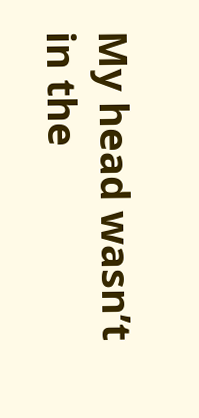My head wasn’t in the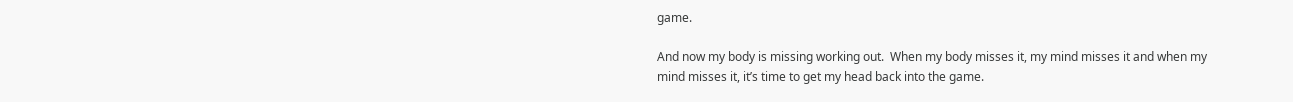game.

And now my body is missing working out.  When my body misses it, my mind misses it and when my mind misses it, it’s time to get my head back into the game.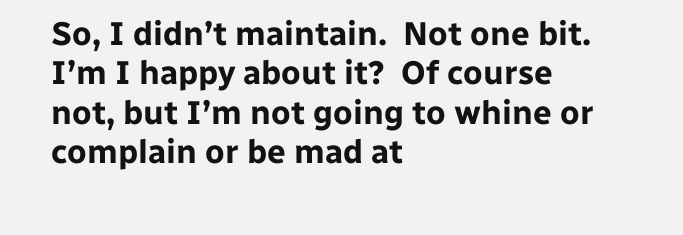So, I didn’t maintain.  Not one bit.  I’m I happy about it?  Of course not, but I’m not going to whine or complain or be mad at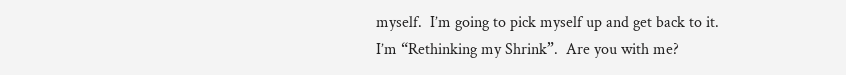myself.  I’m going to pick myself up and get back to it.  I’m “Rethinking my Shrink”.  Are you with me?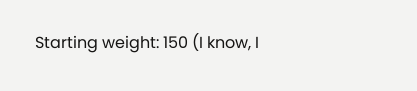Starting weight: 150 (I know, I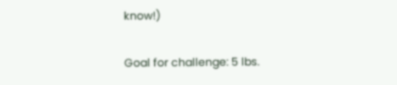know!)

Goal for challenge: 5 lbs.